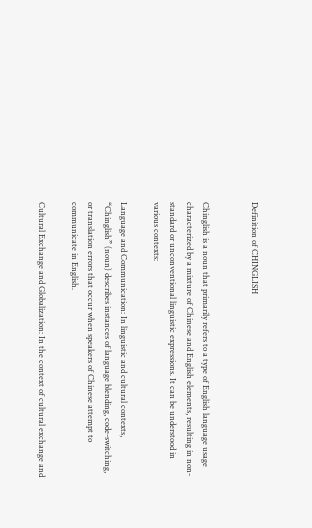Definition of CHINGLISH


Chinglish is a noun that primarily refers to a type of English language usage characterized by a mixture of Chinese and English elements, resulting in non-standard or unconventional linguistic expressions. It can be understood in various contexts:

Language and Communication: In linguistic and cultural contexts, “Chinglish” (noun) describes instances of language blending, code-switching, or translation errors that occur when speakers of Chinese attempt to communicate in English.

Cultural Exchange and Globalization: In the context of cultural exchange and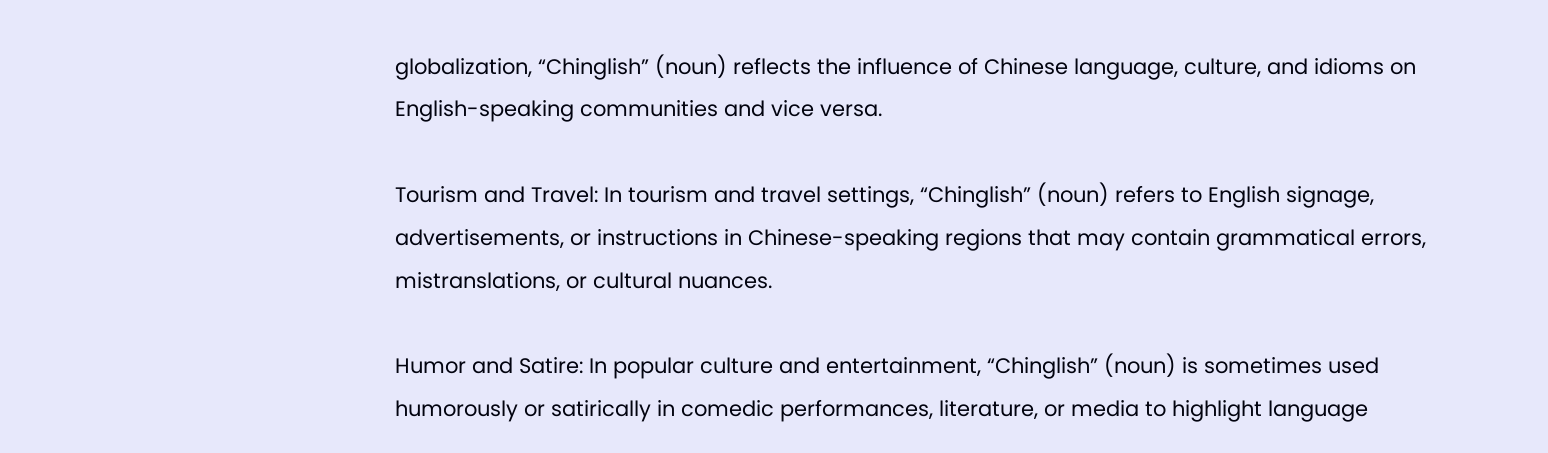globalization, “Chinglish” (noun) reflects the influence of Chinese language, culture, and idioms on English-speaking communities and vice versa.

Tourism and Travel: In tourism and travel settings, “Chinglish” (noun) refers to English signage, advertisements, or instructions in Chinese-speaking regions that may contain grammatical errors, mistranslations, or cultural nuances.

Humor and Satire: In popular culture and entertainment, “Chinglish” (noun) is sometimes used humorously or satirically in comedic performances, literature, or media to highlight language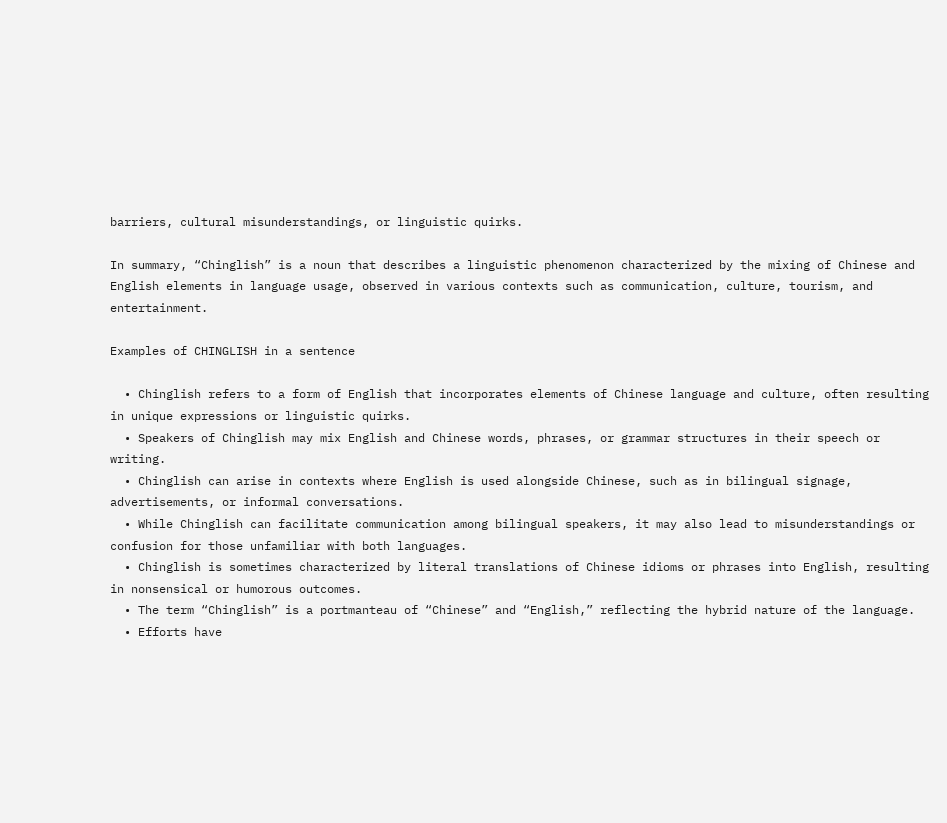barriers, cultural misunderstandings, or linguistic quirks.

In summary, “Chinglish” is a noun that describes a linguistic phenomenon characterized by the mixing of Chinese and English elements in language usage, observed in various contexts such as communication, culture, tourism, and entertainment.

Examples of CHINGLISH in a sentence

  • Chinglish refers to a form of English that incorporates elements of Chinese language and culture, often resulting in unique expressions or linguistic quirks.
  • Speakers of Chinglish may mix English and Chinese words, phrases, or grammar structures in their speech or writing.
  • Chinglish can arise in contexts where English is used alongside Chinese, such as in bilingual signage, advertisements, or informal conversations.
  • While Chinglish can facilitate communication among bilingual speakers, it may also lead to misunderstandings or confusion for those unfamiliar with both languages.
  • Chinglish is sometimes characterized by literal translations of Chinese idioms or phrases into English, resulting in nonsensical or humorous outcomes.
  • The term “Chinglish” is a portmanteau of “Chinese” and “English,” reflecting the hybrid nature of the language.
  • Efforts have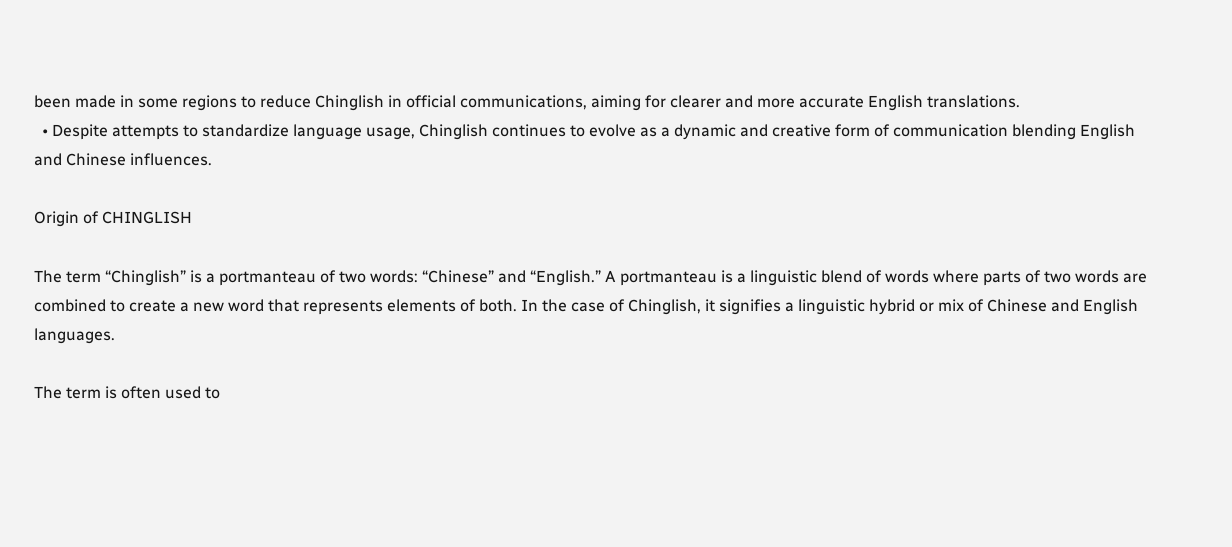been made in some regions to reduce Chinglish in official communications, aiming for clearer and more accurate English translations.
  • Despite attempts to standardize language usage, Chinglish continues to evolve as a dynamic and creative form of communication blending English and Chinese influences.

Origin of CHINGLISH

The term “Chinglish” is a portmanteau of two words: “Chinese” and “English.” A portmanteau is a linguistic blend of words where parts of two words are combined to create a new word that represents elements of both. In the case of Chinglish, it signifies a linguistic hybrid or mix of Chinese and English languages.

The term is often used to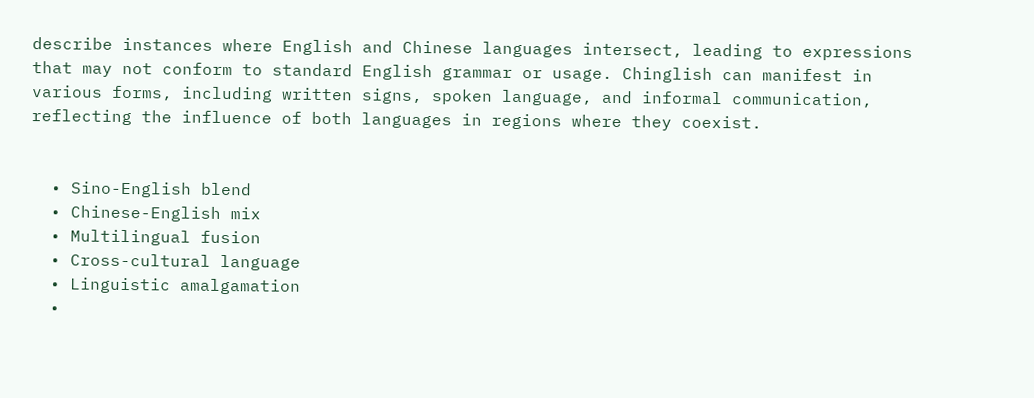describe instances where English and Chinese languages intersect, leading to expressions that may not conform to standard English grammar or usage. Chinglish can manifest in various forms, including written signs, spoken language, and informal communication, reflecting the influence of both languages in regions where they coexist.


  • Sino-English blend
  • Chinese-English mix
  • Multilingual fusion
  • Cross-cultural language
  • Linguistic amalgamation
  •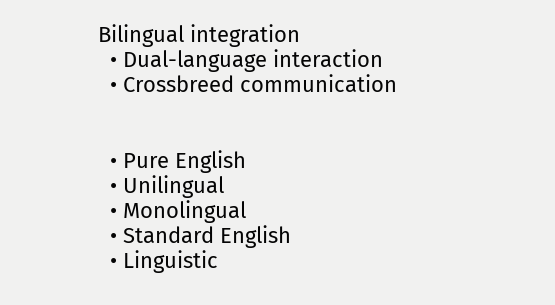Bilingual integration
  • Dual-language interaction
  • Crossbreed communication


  • Pure English
  • Unilingual
  • Monolingual
  • Standard English
  • Linguistic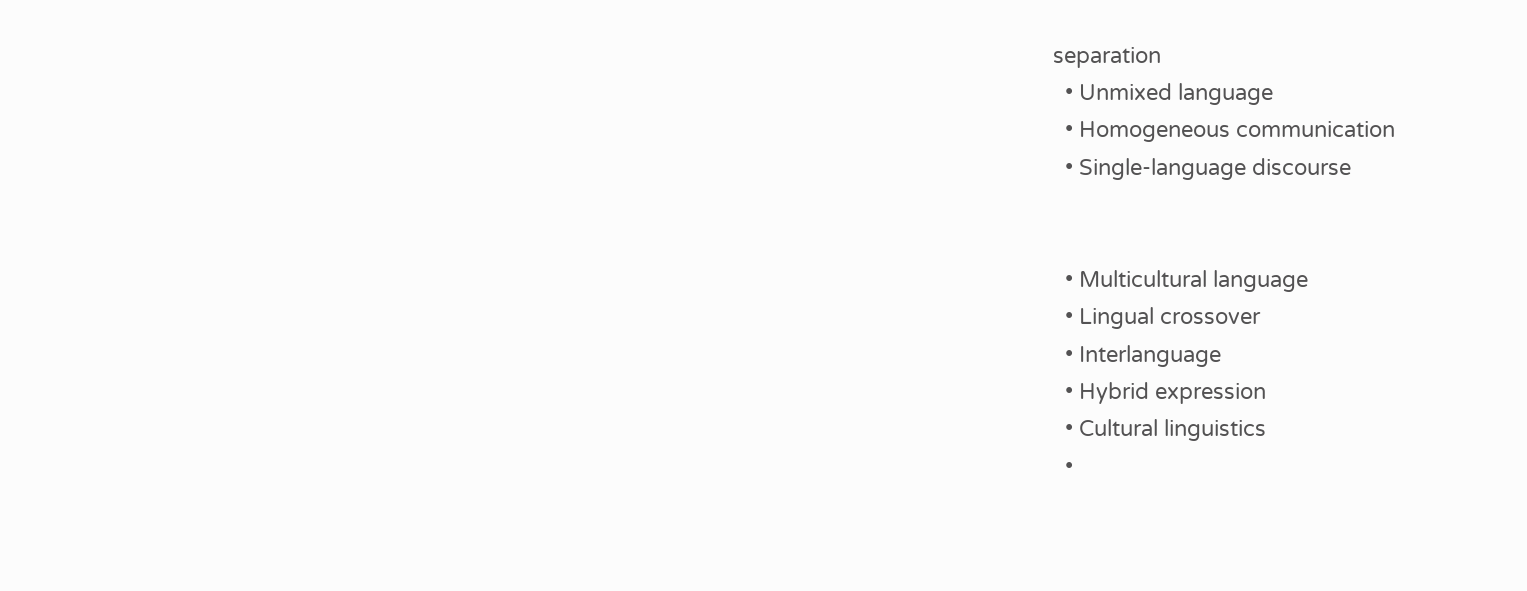separation
  • Unmixed language
  • Homogeneous communication
  • Single-language discourse


  • Multicultural language
  • Lingual crossover
  • Interlanguage
  • Hybrid expression
  • Cultural linguistics
  •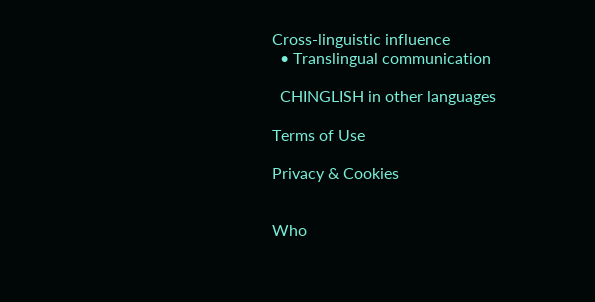Cross-linguistic influence
  • Translingual communication

  CHINGLISH in other languages

Terms of Use

Privacy & Cookies


Who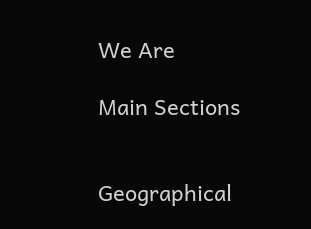We Are

Main Sections


Geographical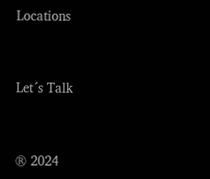Locations



Let´s Talk



® 2024